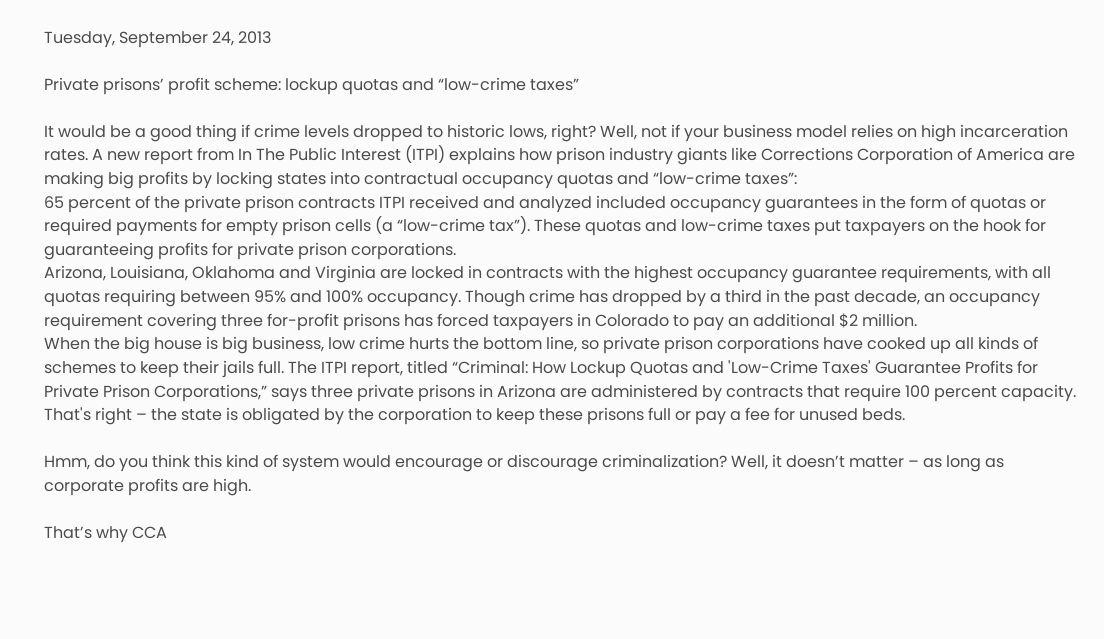Tuesday, September 24, 2013

Private prisons’ profit scheme: lockup quotas and “low-crime taxes”

It would be a good thing if crime levels dropped to historic lows, right? Well, not if your business model relies on high incarceration rates. A new report from In The Public Interest (ITPI) explains how prison industry giants like Corrections Corporation of America are making big profits by locking states into contractual occupancy quotas and “low-crime taxes”:
65 percent of the private prison contracts ITPI received and analyzed included occupancy guarantees in the form of quotas or required payments for empty prison cells (a “low-crime tax”). These quotas and low-crime taxes put taxpayers on the hook for guaranteeing profits for private prison corporations.
Arizona, Louisiana, Oklahoma and Virginia are locked in contracts with the highest occupancy guarantee requirements, with all quotas requiring between 95% and 100% occupancy. Though crime has dropped by a third in the past decade, an occupancy requirement covering three for-profit prisons has forced taxpayers in Colorado to pay an additional $2 million.
When the big house is big business, low crime hurts the bottom line, so private prison corporations have cooked up all kinds of schemes to keep their jails full. The ITPI report, titled “Criminal: How Lockup Quotas and 'Low-Crime Taxes' Guarantee Profits for Private Prison Corporations,” says three private prisons in Arizona are administered by contracts that require 100 percent capacity. That's right – the state is obligated by the corporation to keep these prisons full or pay a fee for unused beds.

Hmm, do you think this kind of system would encourage or discourage criminalization? Well, it doesn’t matter – as long as corporate profits are high.

That’s why CCA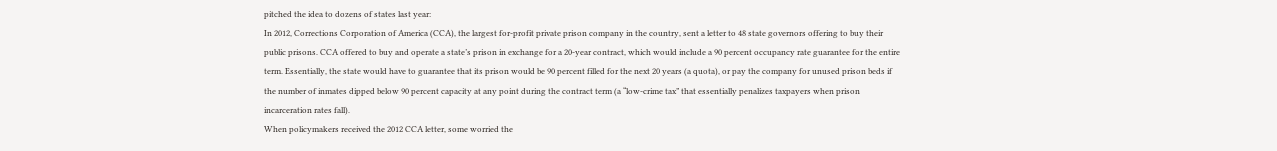pitched the idea to dozens of states last year:
In 2012, Corrections Corporation of America (CCA), the largest for-profit private prison company in the country, sent a letter to 48 state governors offering to buy their public prisons. CCA offered to buy and operate a state’s prison in exchange for a 20-year contract, which would include a 90 percent occupancy rate guarantee for the entire term. Essentially, the state would have to guarantee that its prison would be 90 percent filled for the next 20 years (a quota), or pay the company for unused prison beds if the number of inmates dipped below 90 percent capacity at any point during the contract term (a “low-crime tax” that essentially penalizes taxpayers when prison incarceration rates fall).
When policymakers received the 2012 CCA letter, some worried the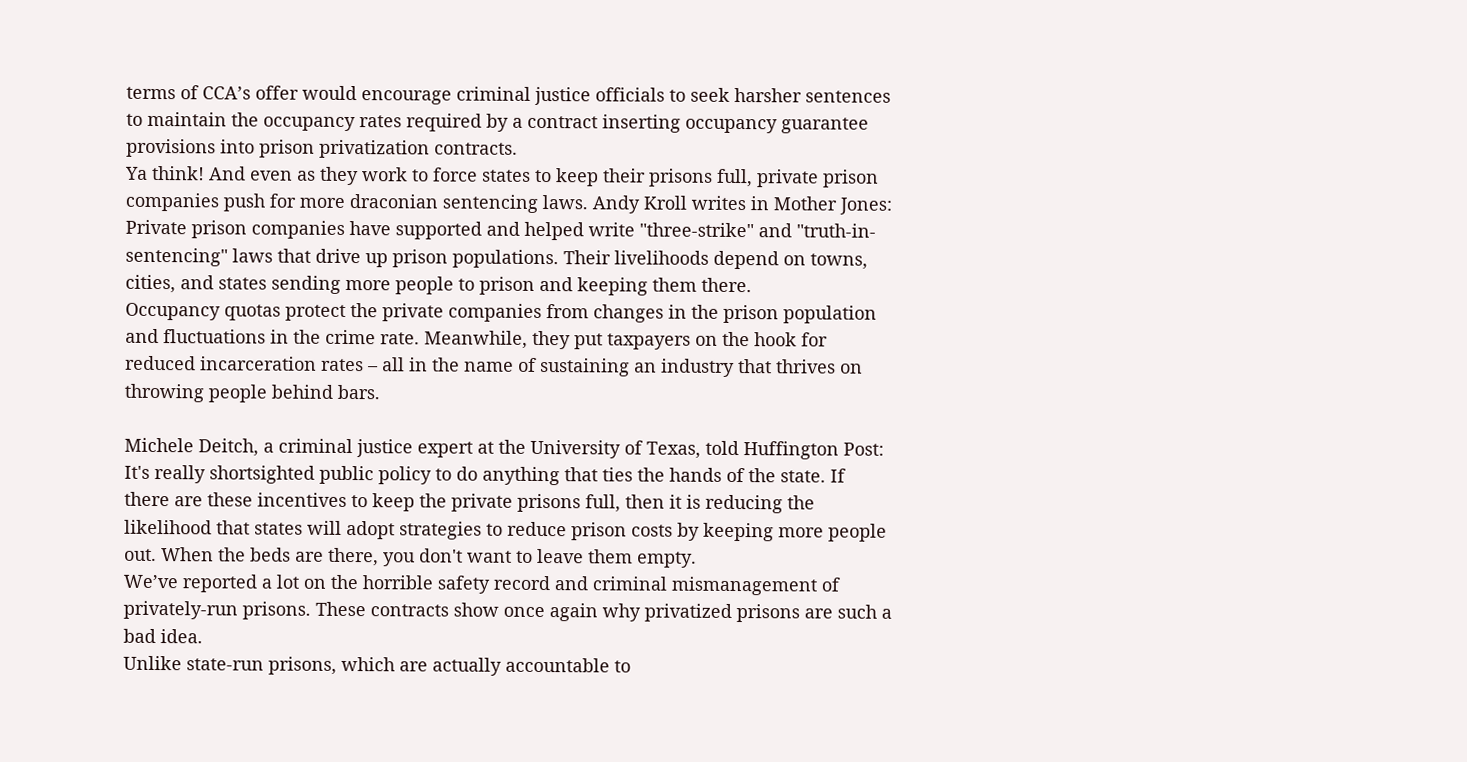terms of CCA’s offer would encourage criminal justice officials to seek harsher sentences to maintain the occupancy rates required by a contract inserting occupancy guarantee provisions into prison privatization contracts.
Ya think! And even as they work to force states to keep their prisons full, private prison companies push for more draconian sentencing laws. Andy Kroll writes in Mother Jones:
Private prison companies have supported and helped write "three-strike" and "truth-in-sentencing" laws that drive up prison populations. Their livelihoods depend on towns, cities, and states sending more people to prison and keeping them there.
Occupancy quotas protect the private companies from changes in the prison population and fluctuations in the crime rate. Meanwhile, they put taxpayers on the hook for reduced incarceration rates – all in the name of sustaining an industry that thrives on throwing people behind bars.

Michele Deitch, a criminal justice expert at the University of Texas, told Huffington Post:
It's really shortsighted public policy to do anything that ties the hands of the state. If there are these incentives to keep the private prisons full, then it is reducing the likelihood that states will adopt strategies to reduce prison costs by keeping more people out. When the beds are there, you don't want to leave them empty.
We’ve reported a lot on the horrible safety record and criminal mismanagement of privately-run prisons. These contracts show once again why privatized prisons are such a bad idea.
Unlike state-run prisons, which are actually accountable to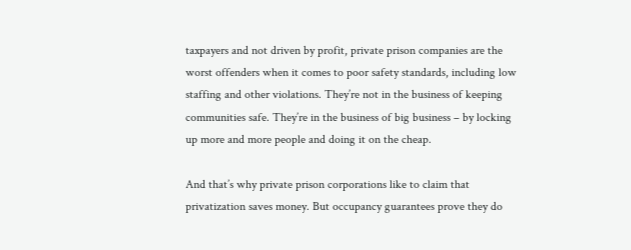taxpayers and not driven by profit, private prison companies are the worst offenders when it comes to poor safety standards, including low staffing and other violations. They’re not in the business of keeping communities safe. They’re in the business of big business – by locking up more and more people and doing it on the cheap.

And that’s why private prison corporations like to claim that privatization saves money. But occupancy guarantees prove they do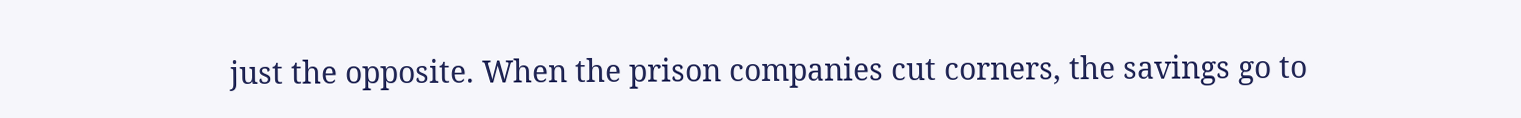just the opposite. When the prison companies cut corners, the savings go to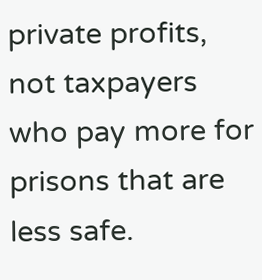private profits, not taxpayers who pay more for prisons that are less safe.